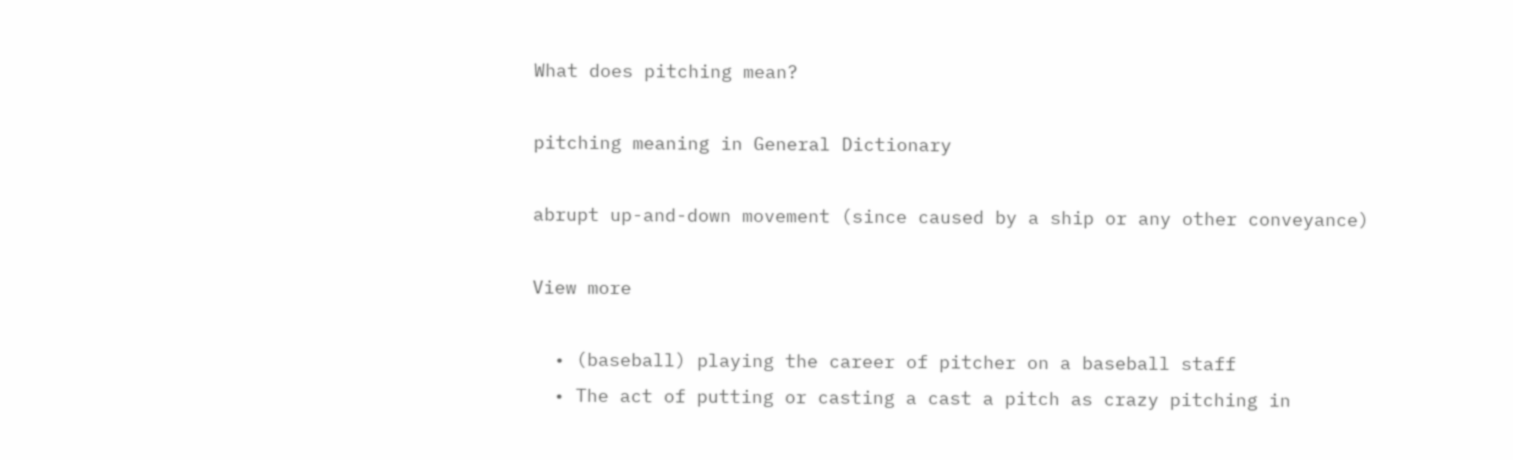What does pitching mean?

pitching meaning in General Dictionary

abrupt up-and-down movement (since caused by a ship or any other conveyance)

View more

  • (baseball) playing the career of pitcher on a baseball staff
  • The act of putting or casting a cast a pitch as crazy pitching in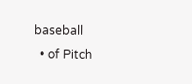baseball
  • of Pitch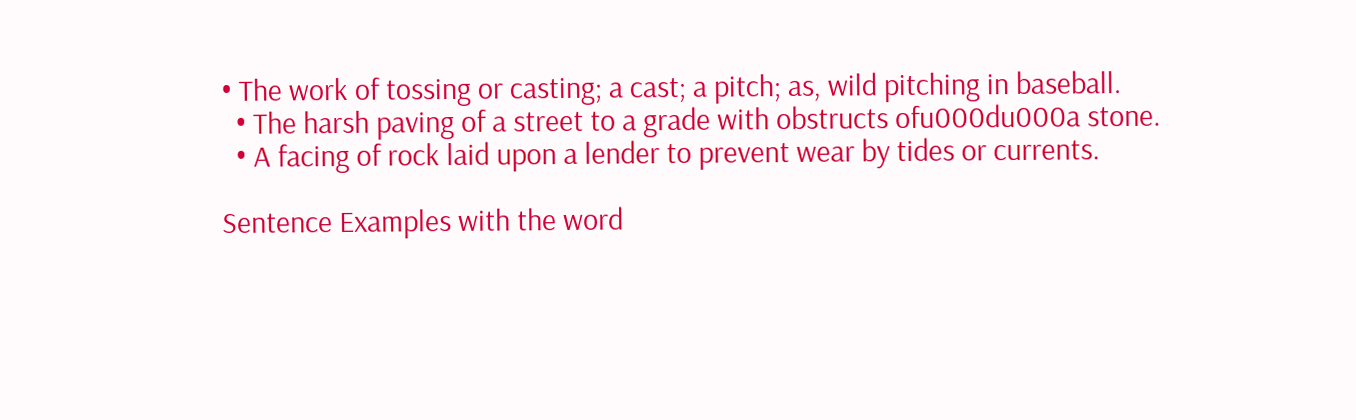• The work of tossing or casting; a cast; a pitch; as, wild pitching in baseball.
  • The harsh paving of a street to a grade with obstructs ofu000du000a stone.
  • A facing of rock laid upon a lender to prevent wear by tides or currents.

Sentence Examples with the word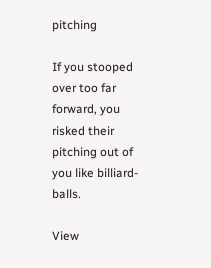pitching

If you stooped over too far forward, you risked their pitching out of you like billiard-balls.

View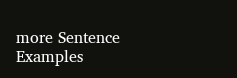more Sentence Examples